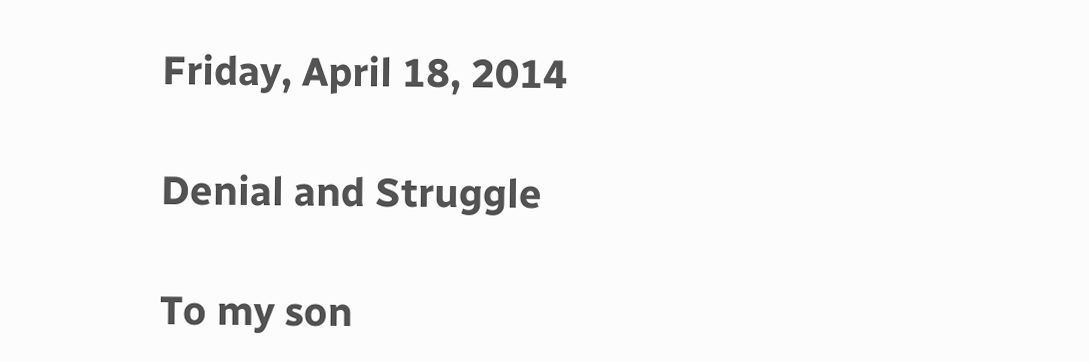Friday, April 18, 2014

Denial and Struggle

To my son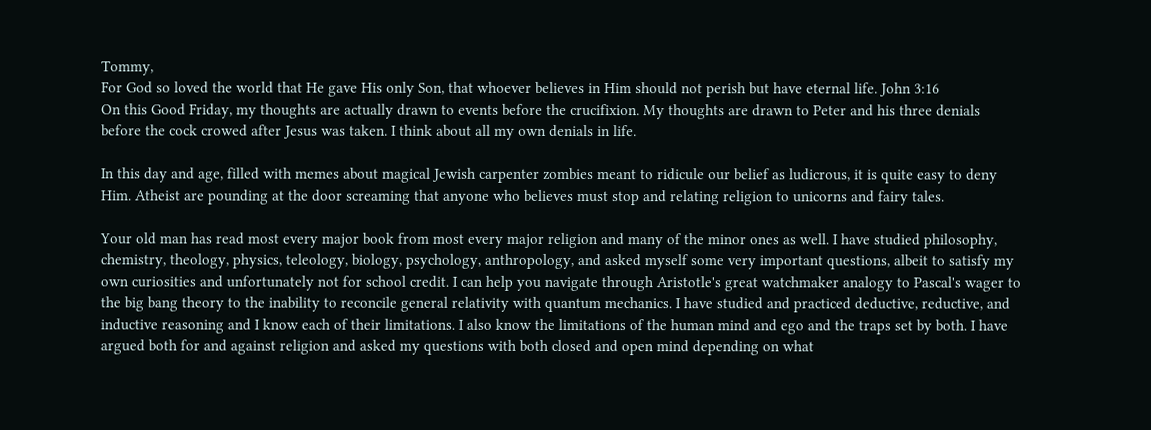Tommy,
For God so loved the world that He gave His only Son, that whoever believes in Him should not perish but have eternal life. John 3:16
On this Good Friday, my thoughts are actually drawn to events before the crucifixion. My thoughts are drawn to Peter and his three denials before the cock crowed after Jesus was taken. I think about all my own denials in life.

In this day and age, filled with memes about magical Jewish carpenter zombies meant to ridicule our belief as ludicrous, it is quite easy to deny Him. Atheist are pounding at the door screaming that anyone who believes must stop and relating religion to unicorns and fairy tales.

Your old man has read most every major book from most every major religion and many of the minor ones as well. I have studied philosophy, chemistry, theology, physics, teleology, biology, psychology, anthropology, and asked myself some very important questions, albeit to satisfy my own curiosities and unfortunately not for school credit. I can help you navigate through Aristotle's great watchmaker analogy to Pascal's wager to the big bang theory to the inability to reconcile general relativity with quantum mechanics. I have studied and practiced deductive, reductive, and inductive reasoning and I know each of their limitations. I also know the limitations of the human mind and ego and the traps set by both. I have argued both for and against religion and asked my questions with both closed and open mind depending on what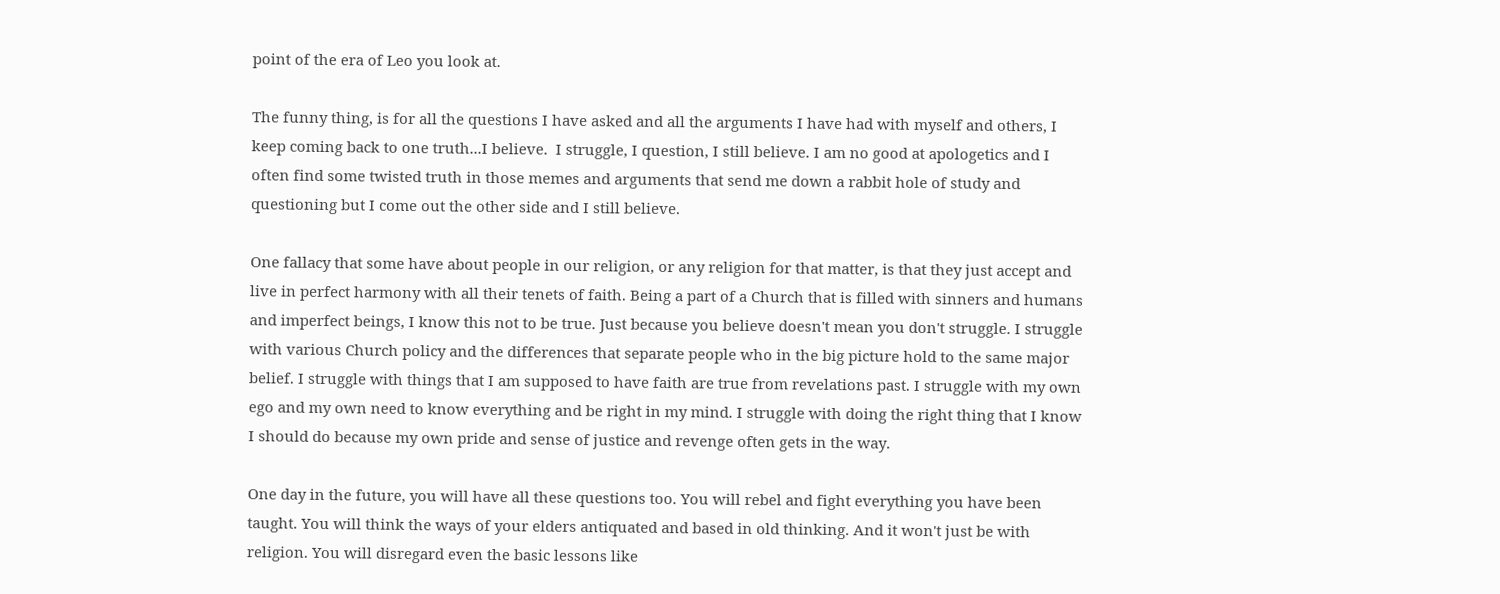point of the era of Leo you look at.

The funny thing, is for all the questions I have asked and all the arguments I have had with myself and others, I keep coming back to one truth...I believe.  I struggle, I question, I still believe. I am no good at apologetics and I often find some twisted truth in those memes and arguments that send me down a rabbit hole of study and questioning but I come out the other side and I still believe.

One fallacy that some have about people in our religion, or any religion for that matter, is that they just accept and live in perfect harmony with all their tenets of faith. Being a part of a Church that is filled with sinners and humans and imperfect beings, I know this not to be true. Just because you believe doesn't mean you don't struggle. I struggle with various Church policy and the differences that separate people who in the big picture hold to the same major belief. I struggle with things that I am supposed to have faith are true from revelations past. I struggle with my own ego and my own need to know everything and be right in my mind. I struggle with doing the right thing that I know I should do because my own pride and sense of justice and revenge often gets in the way.

One day in the future, you will have all these questions too. You will rebel and fight everything you have been taught. You will think the ways of your elders antiquated and based in old thinking. And it won't just be with religion. You will disregard even the basic lessons like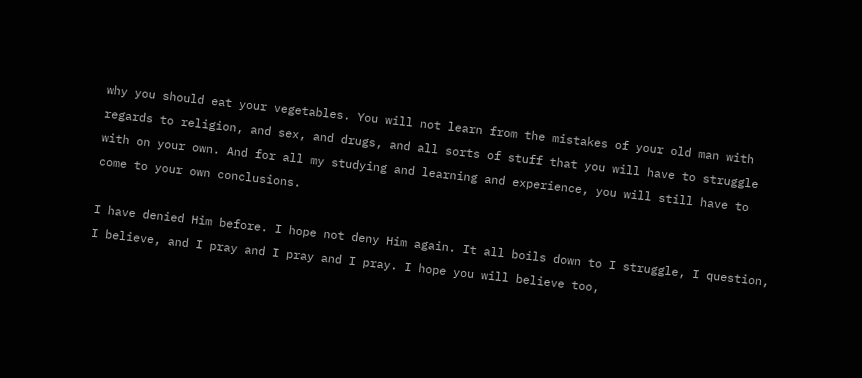why you should eat your vegetables. You will not learn from the mistakes of your old man with regards to religion, and sex, and drugs, and all sorts of stuff that you will have to struggle with on your own. And for all my studying and learning and experience, you will still have to come to your own conclusions.

I have denied Him before. I hope not deny Him again. It all boils down to I struggle, I question, I believe, and I pray and I pray and I pray. I hope you will believe too,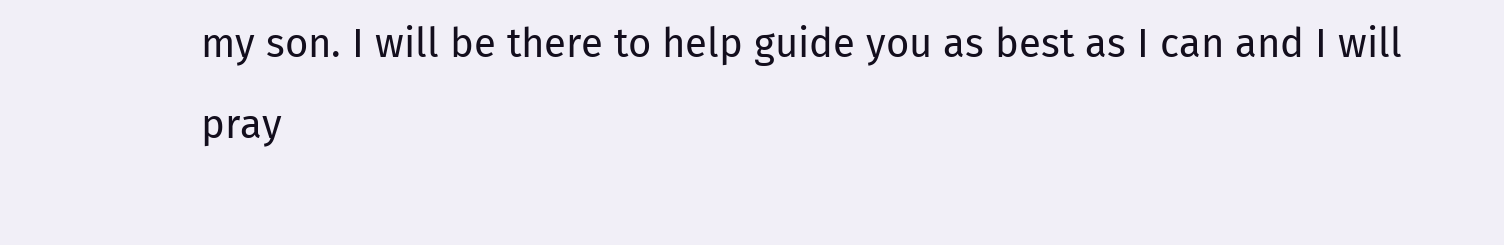my son. I will be there to help guide you as best as I can and I will pray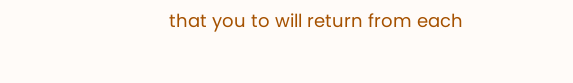that you to will return from each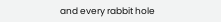and every rabbit hole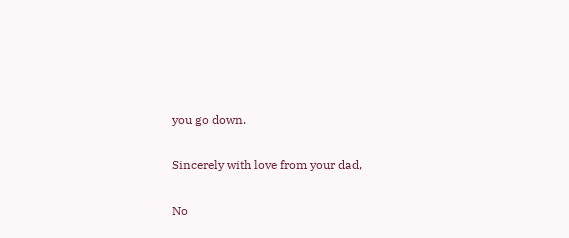you go down.

Sincerely with love from your dad,

No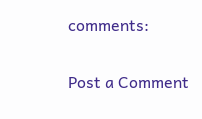comments:

Post a Comment